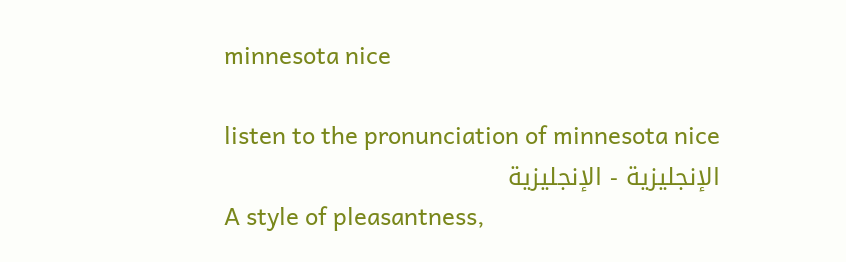minnesota nice

listen to the pronunciation of minnesota nice
الإنجليزية - الإنجليزية
A style of pleasantness,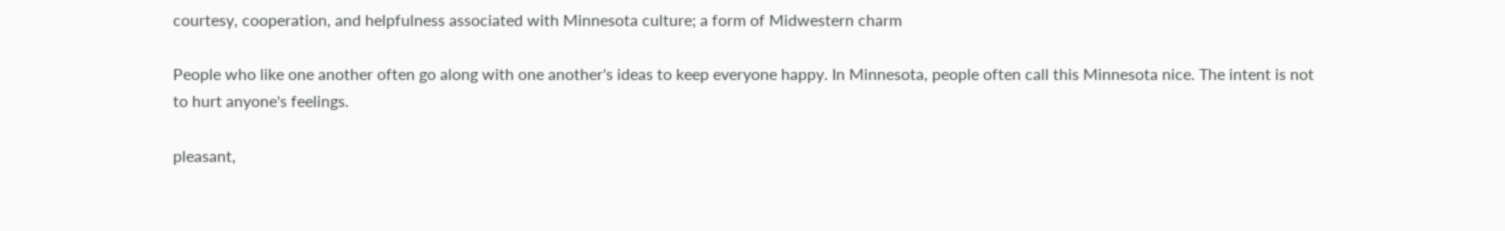courtesy, cooperation, and helpfulness associated with Minnesota culture; a form of Midwestern charm

People who like one another often go along with one another's ideas to keep everyone happy. In Minnesota, people often call this Minnesota nice. The intent is not to hurt anyone's feelings.

pleasant,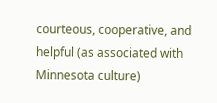courteous, cooperative, and helpful (as associated with Minnesota culture)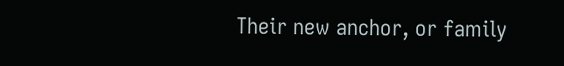Their new anchor, or family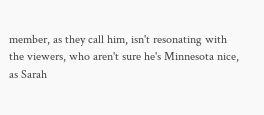member, as they call him, isn't resonating with the viewers, who aren't sure he's Minnesota nice, as Sarah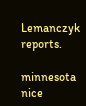Lemanczyk reports.

minnesota nice